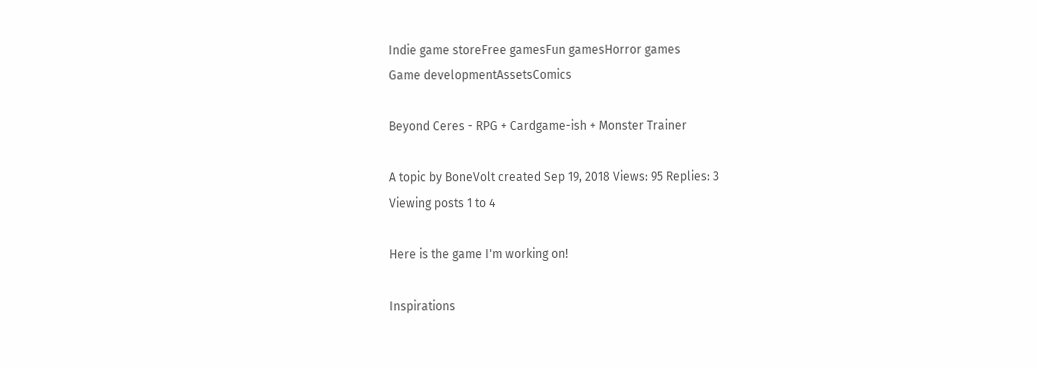Indie game storeFree gamesFun gamesHorror games
Game developmentAssetsComics

Beyond Ceres - RPG + Cardgame-ish + Monster Trainer

A topic by BoneVolt created Sep 19, 2018 Views: 95 Replies: 3
Viewing posts 1 to 4

Here is the game I'm working on!

Inspirations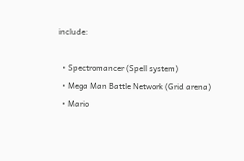include:

  • Spectromancer (Spell system)
  • Mega Man Battle Network (Grid arena)
  • Mario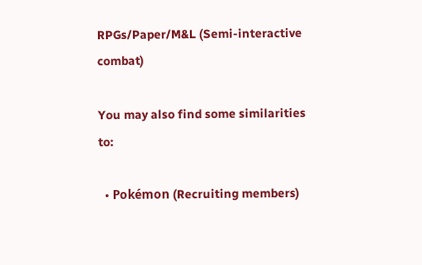RPGs/Paper/M&L (Semi-interactive combat)

You may also find some similarities to:

  • Pokémon (Recruiting members)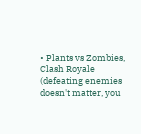• Plants vs Zombies, Clash Royale (defeating enemies doesn't matter, you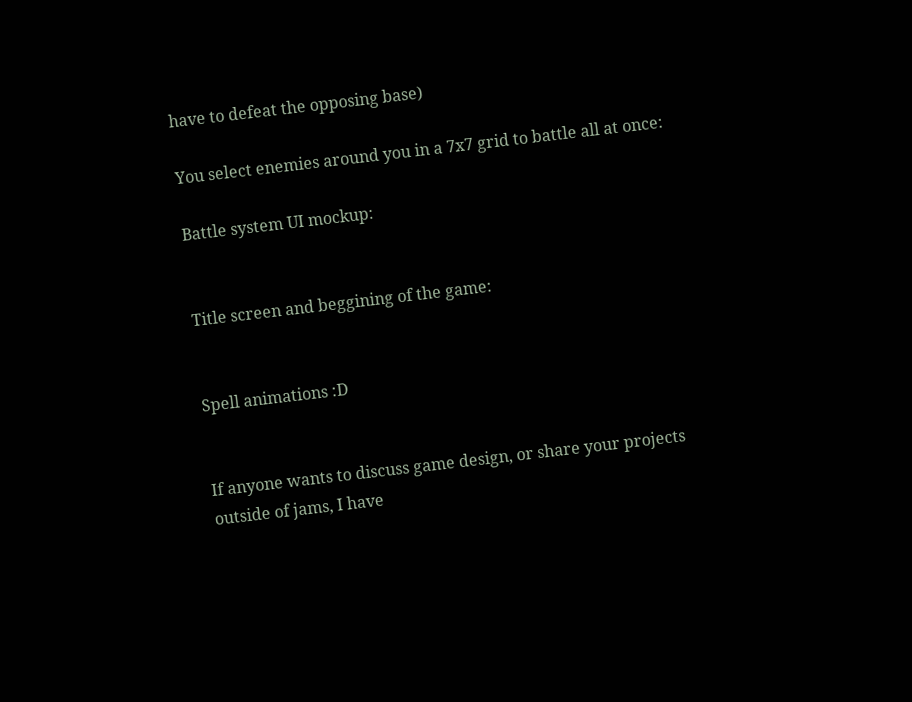have to defeat the opposing base)

You select enemies around you in a 7x7 grid to battle all at once:

Battle system UI mockup:


Title screen and beggining of the game:


Spell animations :D


If anyone wants to discuss game design, or share your projects outside of jams, I have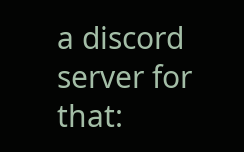a discord server for that: